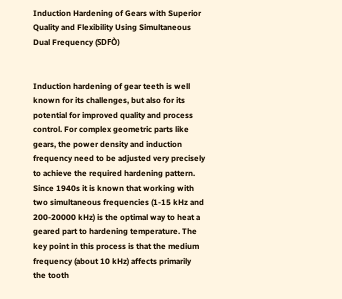Induction Hardening of Gears with Superior Quality and Flexibility Using Simultaneous Dual Frequency (SDFÒ)


Induction hardening of gear teeth is well known for its challenges, but also for its potential for improved quality and process control. For complex geometric parts like gears, the power density and induction frequency need to be adjusted very precisely to achieve the required hardening pattern. Since 1940s it is known that working with two simultaneous frequencies (1-15 kHz and 200-20000 kHz) is the optimal way to heat a geared part to hardening temperature. The key point in this process is that the medium frequency (about 10 kHz) affects primarily the tooth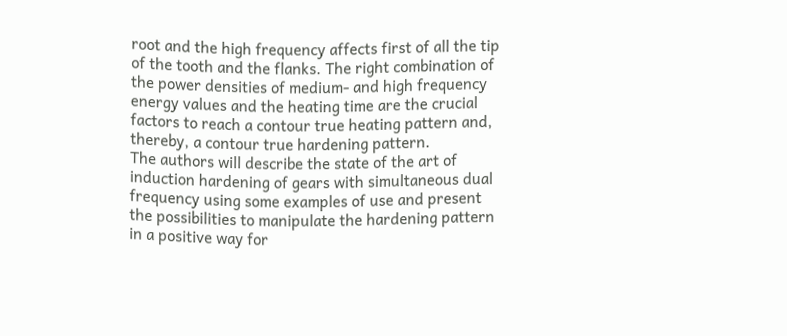root and the high frequency affects first of all the tip of the tooth and the flanks. The right combination of the power densities of medium- and high frequency energy values and the heating time are the crucial factors to reach a contour true heating pattern and, thereby, a contour true hardening pattern.
The authors will describe the state of the art of induction hardening of gears with simultaneous dual frequency using some examples of use and present the possibilities to manipulate the hardening pattern in a positive way for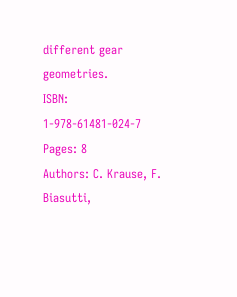different gear geometries.
ISBN: 1-978-61481-024-7 Pages: 8
Authors: C. Krause, F. Biasutti,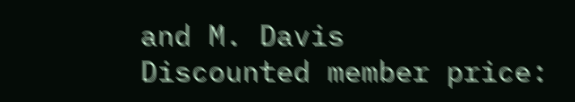and M. Davis
Discounted member price: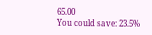65.00
You could save: 23.5%